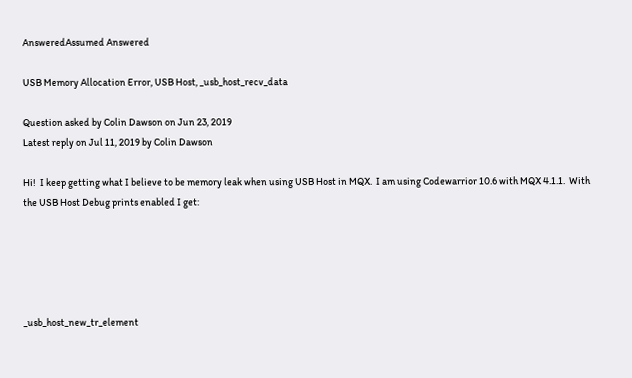AnsweredAssumed Answered

USB Memory Allocation Error, USB Host, _usb_host_recv_data

Question asked by Colin Dawson on Jun 23, 2019
Latest reply on Jul 11, 2019 by Colin Dawson

Hi!  I keep getting what I believe to be memory leak when using USB Host in MQX.  I am using Codewarrior 10.6 with MQX 4.1.1.  With the USB Host Debug prints enabled I get:





_usb_host_new_tr_element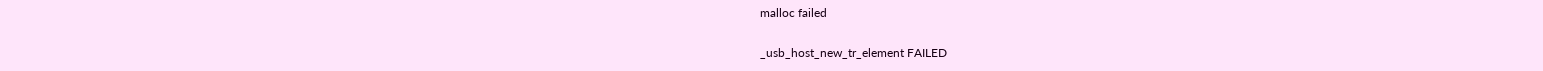malloc failed

_usb_host_new_tr_element FAILED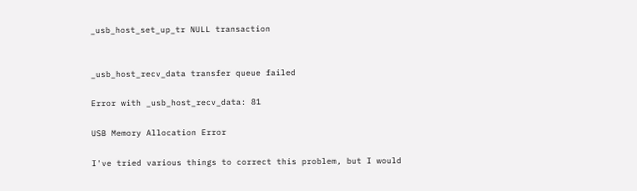_usb_host_set_up_tr NULL transaction


_usb_host_recv_data transfer queue failed

Error with _usb_host_recv_data: 81

USB Memory Allocation Error

I've tried various things to correct this problem, but I would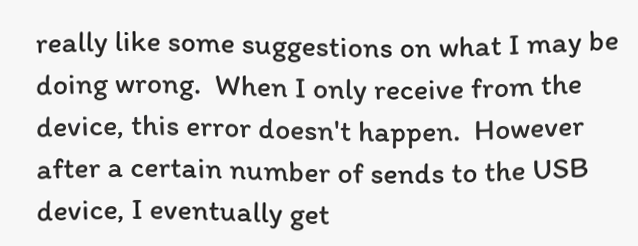really like some suggestions on what I may be doing wrong.  When I only receive from the device, this error doesn't happen.  However after a certain number of sends to the USB device, I eventually get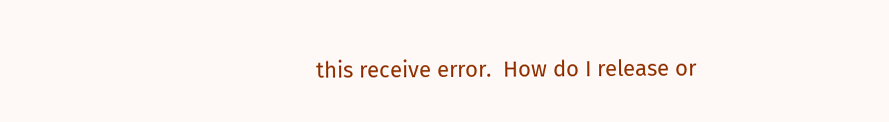this receive error.  How do I release or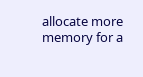allocate more memory for a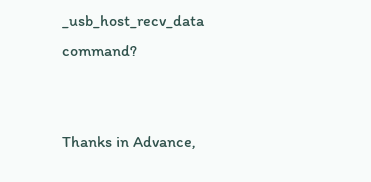_usb_host_recv_data command?


Thanks in Advance,